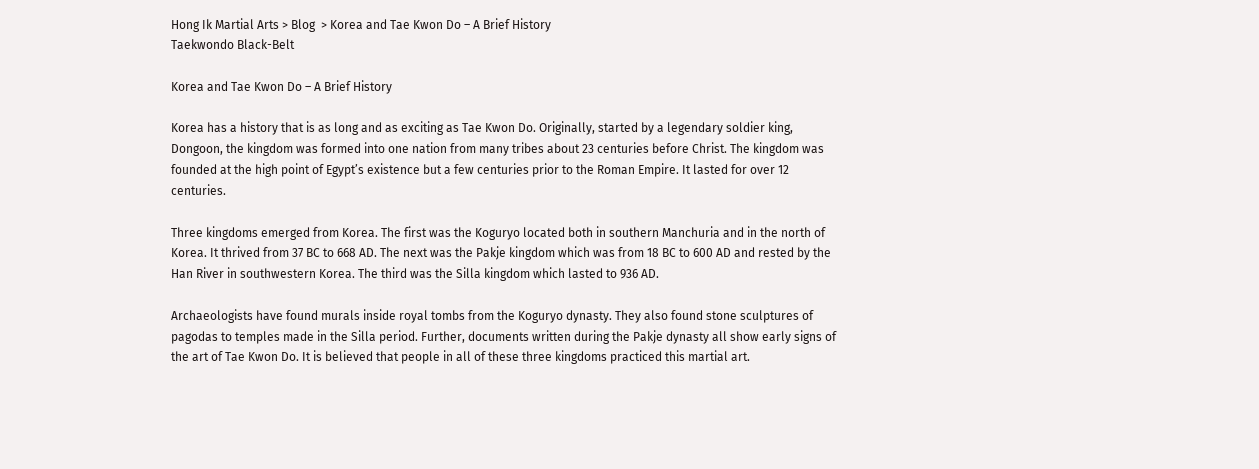Hong Ik Martial Arts > Blog  > Korea and Tae Kwon Do – A Brief History
Taekwondo Black-Belt

Korea and Tae Kwon Do – A Brief History

Korea has a history that is as long and as exciting as Tae Kwon Do. Originally, started by a legendary soldier king, Dongoon, the kingdom was formed into one nation from many tribes about 23 centuries before Christ. The kingdom was founded at the high point of Egypt’s existence but a few centuries prior to the Roman Empire. It lasted for over 12 centuries.

Three kingdoms emerged from Korea. The first was the Koguryo located both in southern Manchuria and in the north of Korea. It thrived from 37 BC to 668 AD. The next was the Pakje kingdom which was from 18 BC to 600 AD and rested by the Han River in southwestern Korea. The third was the Silla kingdom which lasted to 936 AD.

Archaeologists have found murals inside royal tombs from the Koguryo dynasty. They also found stone sculptures of pagodas to temples made in the Silla period. Further, documents written during the Pakje dynasty all show early signs of the art of Tae Kwon Do. It is believed that people in all of these three kingdoms practiced this martial art.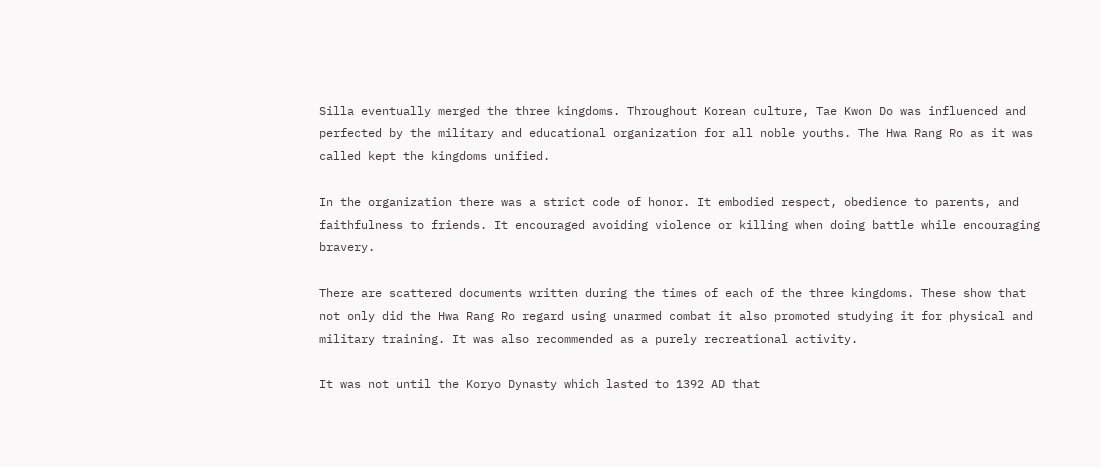Silla eventually merged the three kingdoms. Throughout Korean culture, Tae Kwon Do was influenced and perfected by the military and educational organization for all noble youths. The Hwa Rang Ro as it was called kept the kingdoms unified.

In the organization there was a strict code of honor. It embodied respect, obedience to parents, and faithfulness to friends. It encouraged avoiding violence or killing when doing battle while encouraging bravery.

There are scattered documents written during the times of each of the three kingdoms. These show that not only did the Hwa Rang Ro regard using unarmed combat it also promoted studying it for physical and military training. It was also recommended as a purely recreational activity.

It was not until the Koryo Dynasty which lasted to 1392 AD that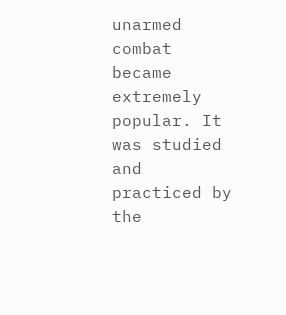unarmed combat became extremely popular. It was studied and practiced by the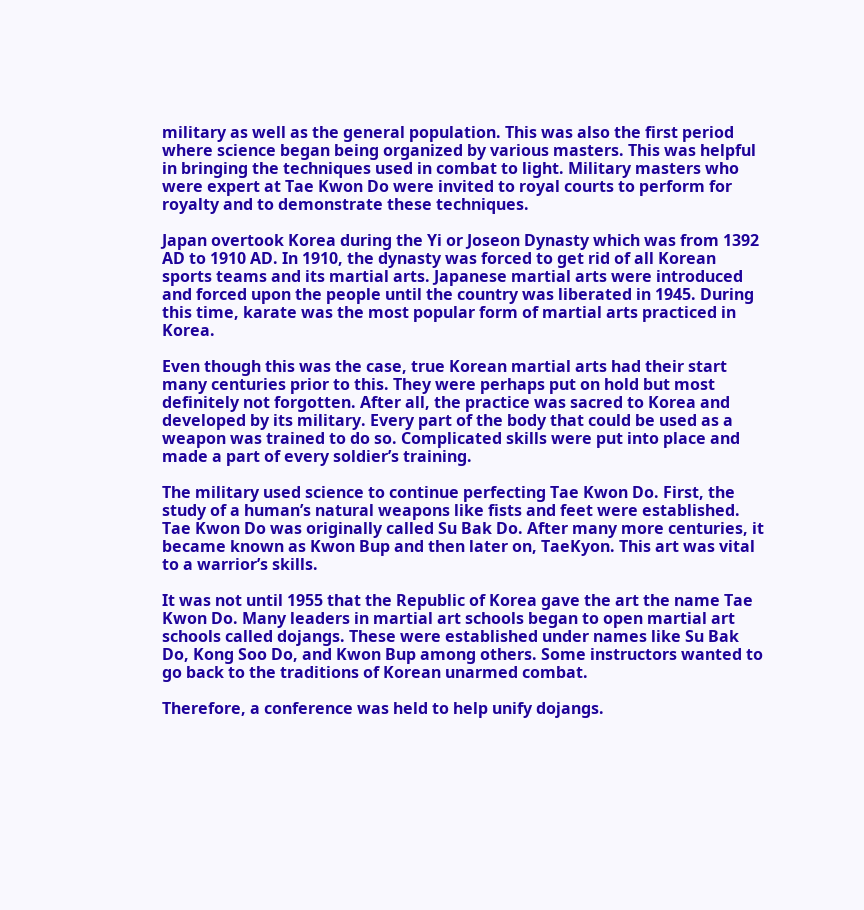military as well as the general population. This was also the first period where science began being organized by various masters. This was helpful in bringing the techniques used in combat to light. Military masters who were expert at Tae Kwon Do were invited to royal courts to perform for royalty and to demonstrate these techniques.

Japan overtook Korea during the Yi or Joseon Dynasty which was from 1392 AD to 1910 AD. In 1910, the dynasty was forced to get rid of all Korean sports teams and its martial arts. Japanese martial arts were introduced and forced upon the people until the country was liberated in 1945. During this time, karate was the most popular form of martial arts practiced in Korea.

Even though this was the case, true Korean martial arts had their start many centuries prior to this. They were perhaps put on hold but most definitely not forgotten. After all, the practice was sacred to Korea and developed by its military. Every part of the body that could be used as a weapon was trained to do so. Complicated skills were put into place and made a part of every soldier’s training.

The military used science to continue perfecting Tae Kwon Do. First, the study of a human’s natural weapons like fists and feet were established. Tae Kwon Do was originally called Su Bak Do. After many more centuries, it became known as Kwon Bup and then later on, TaeKyon. This art was vital to a warrior’s skills.

It was not until 1955 that the Republic of Korea gave the art the name Tae Kwon Do. Many leaders in martial art schools began to open martial art schools called dojangs. These were established under names like Su Bak Do, Kong Soo Do, and Kwon Bup among others. Some instructors wanted to go back to the traditions of Korean unarmed combat.

Therefore, a conference was held to help unify dojangs.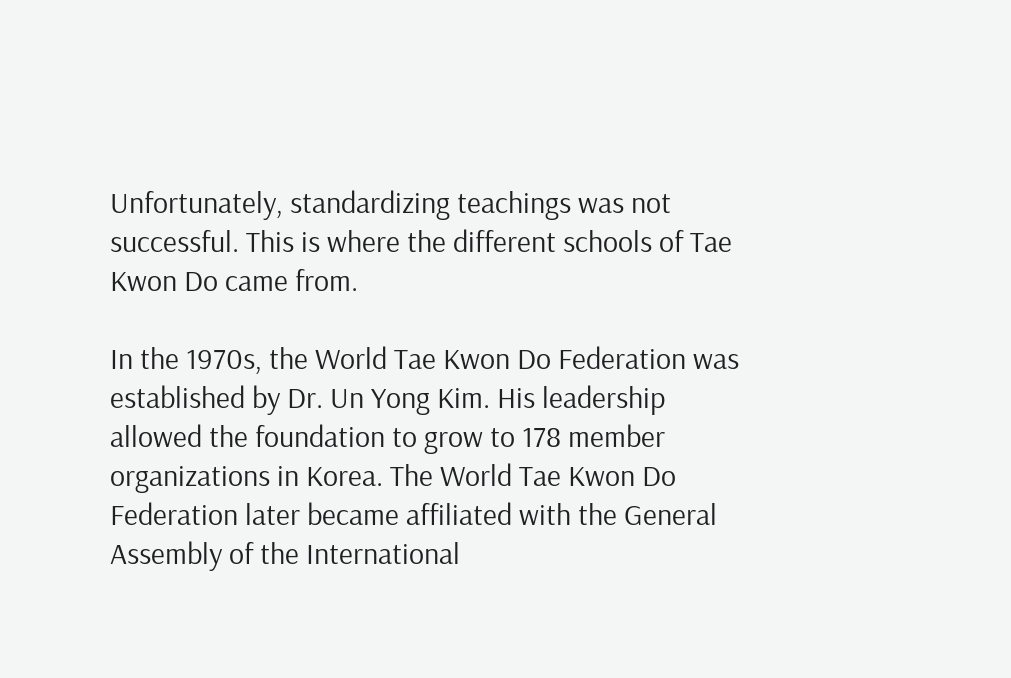Unfortunately, standardizing teachings was not successful. This is where the different schools of Tae Kwon Do came from.

In the 1970s, the World Tae Kwon Do Federation was established by Dr. Un Yong Kim. His leadership allowed the foundation to grow to 178 member organizations in Korea. The World Tae Kwon Do Federation later became affiliated with the General Assembly of the International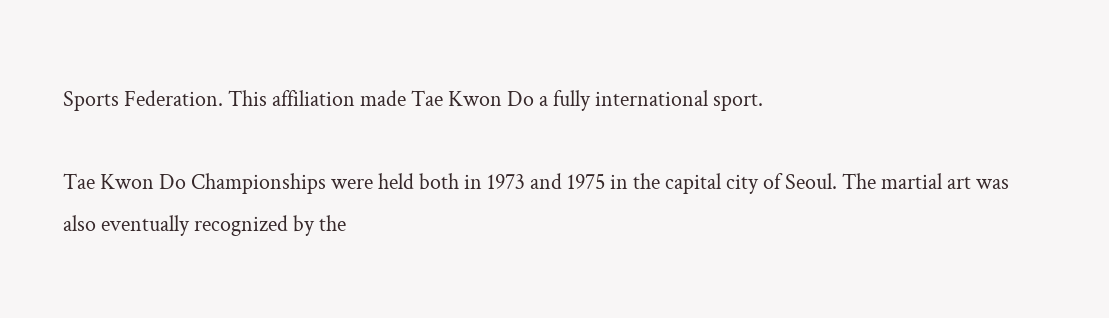Sports Federation. This affiliation made Tae Kwon Do a fully international sport.

Tae Kwon Do Championships were held both in 1973 and 1975 in the capital city of Seoul. The martial art was also eventually recognized by the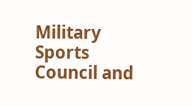Military Sports Council and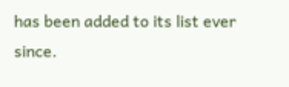has been added to its list ever since.